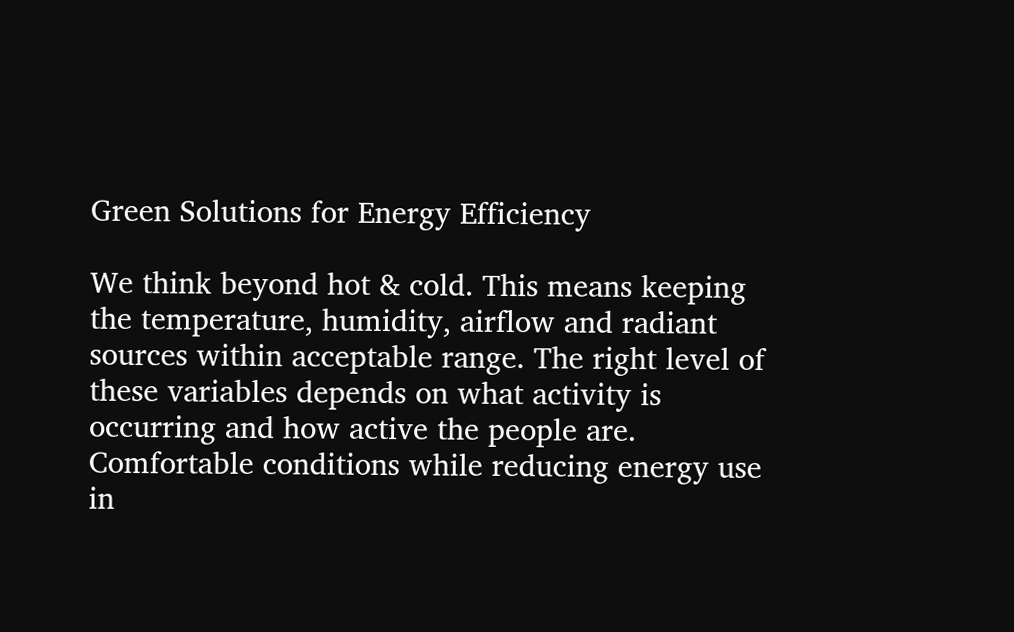Green Solutions for Energy Efficiency

We think beyond hot & cold. This means keeping the temperature, humidity, airflow and radiant sources within acceptable range. The right level of these variables depends on what activity is occurring and how active the people are. Comfortable conditions while reducing energy use in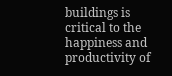buildings is critical to the happiness and productivity of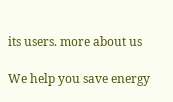its users. more about us

We help you save energy